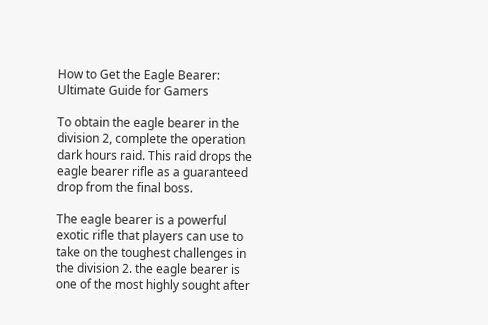How to Get the Eagle Bearer: Ultimate Guide for Gamers

To obtain the eagle bearer in the division 2, complete the operation dark hours raid. This raid drops the eagle bearer rifle as a guaranteed drop from the final boss.

The eagle bearer is a powerful exotic rifle that players can use to take on the toughest challenges in the division 2. the eagle bearer is one of the most highly sought after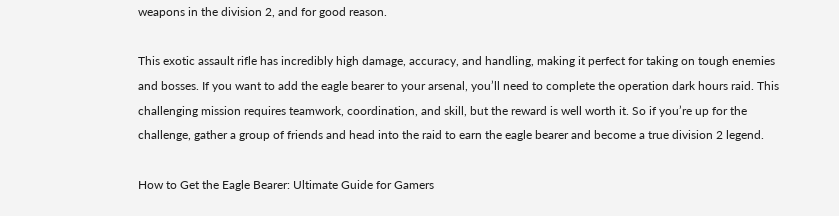weapons in the division 2, and for good reason.

This exotic assault rifle has incredibly high damage, accuracy, and handling, making it perfect for taking on tough enemies and bosses. If you want to add the eagle bearer to your arsenal, you’ll need to complete the operation dark hours raid. This challenging mission requires teamwork, coordination, and skill, but the reward is well worth it. So if you’re up for the challenge, gather a group of friends and head into the raid to earn the eagle bearer and become a true division 2 legend.

How to Get the Eagle Bearer: Ultimate Guide for Gamers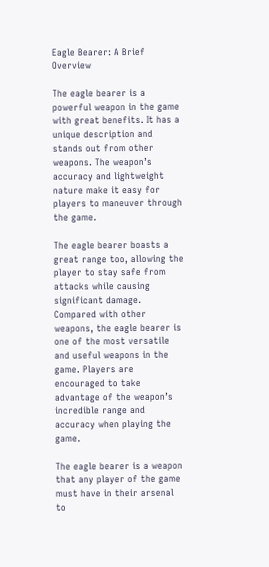Eagle Bearer: A Brief Overview

The eagle bearer is a powerful weapon in the game with great benefits. It has a unique description and stands out from other weapons. The weapon’s accuracy and lightweight nature make it easy for players to maneuver through the game.

The eagle bearer boasts a great range too, allowing the player to stay safe from attacks while causing significant damage. Compared with other weapons, the eagle bearer is one of the most versatile and useful weapons in the game. Players are encouraged to take advantage of the weapon’s incredible range and accuracy when playing the game.

The eagle bearer is a weapon that any player of the game must have in their arsenal to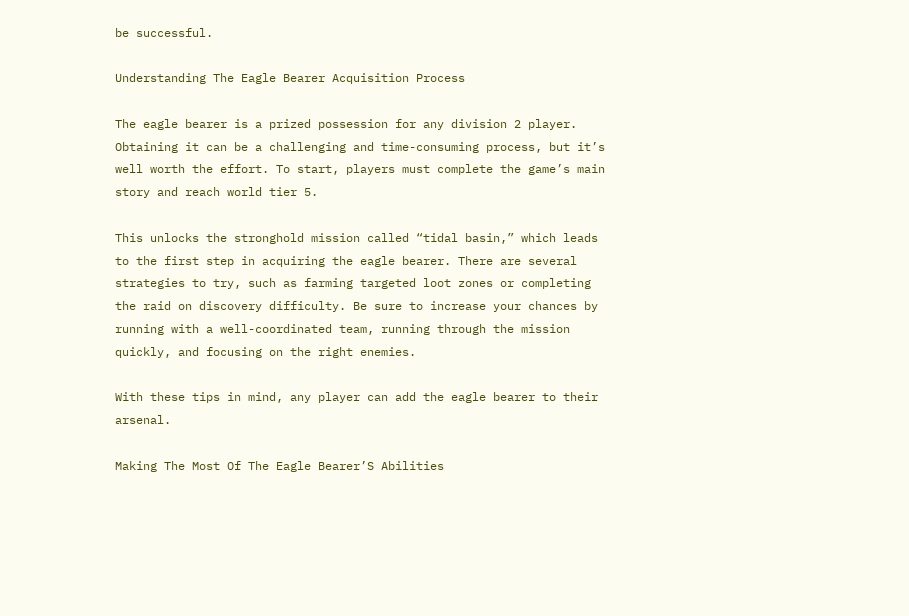be successful.

Understanding The Eagle Bearer Acquisition Process

The eagle bearer is a prized possession for any division 2 player. Obtaining it can be a challenging and time-consuming process, but it’s well worth the effort. To start, players must complete the game’s main story and reach world tier 5.

This unlocks the stronghold mission called “tidal basin,” which leads to the first step in acquiring the eagle bearer. There are several strategies to try, such as farming targeted loot zones or completing the raid on discovery difficulty. Be sure to increase your chances by running with a well-coordinated team, running through the mission quickly, and focusing on the right enemies.

With these tips in mind, any player can add the eagle bearer to their arsenal.

Making The Most Of The Eagle Bearer’S Abilities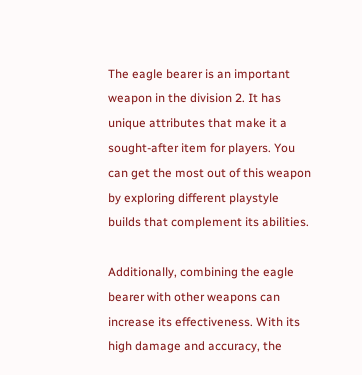The eagle bearer is an important weapon in the division 2. It has unique attributes that make it a sought-after item for players. You can get the most out of this weapon by exploring different playstyle builds that complement its abilities.

Additionally, combining the eagle bearer with other weapons can increase its effectiveness. With its high damage and accuracy, the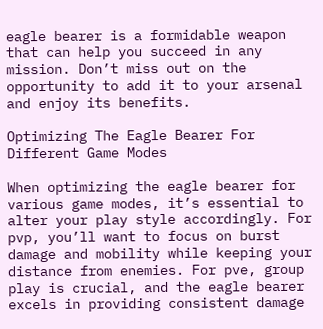eagle bearer is a formidable weapon that can help you succeed in any mission. Don’t miss out on the opportunity to add it to your arsenal and enjoy its benefits.

Optimizing The Eagle Bearer For Different Game Modes

When optimizing the eagle bearer for various game modes, it’s essential to alter your play style accordingly. For pvp, you’ll want to focus on burst damage and mobility while keeping your distance from enemies. For pve, group play is crucial, and the eagle bearer excels in providing consistent damage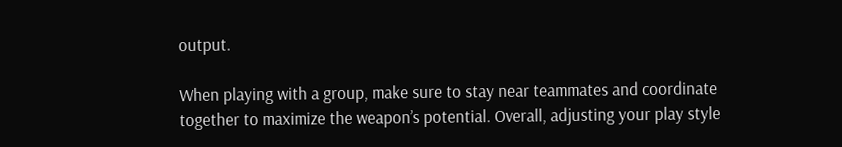output.

When playing with a group, make sure to stay near teammates and coordinate together to maximize the weapon’s potential. Overall, adjusting your play style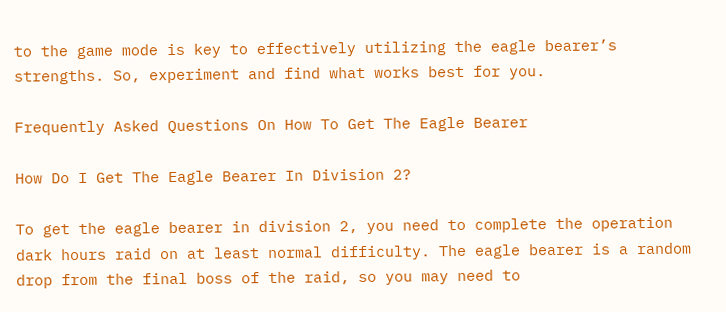to the game mode is key to effectively utilizing the eagle bearer’s strengths. So, experiment and find what works best for you.

Frequently Asked Questions On How To Get The Eagle Bearer

How Do I Get The Eagle Bearer In Division 2?

To get the eagle bearer in division 2, you need to complete the operation dark hours raid on at least normal difficulty. The eagle bearer is a random drop from the final boss of the raid, so you may need to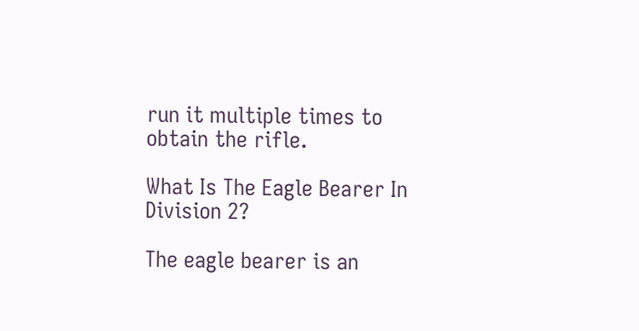run it multiple times to obtain the rifle.

What Is The Eagle Bearer In Division 2?

The eagle bearer is an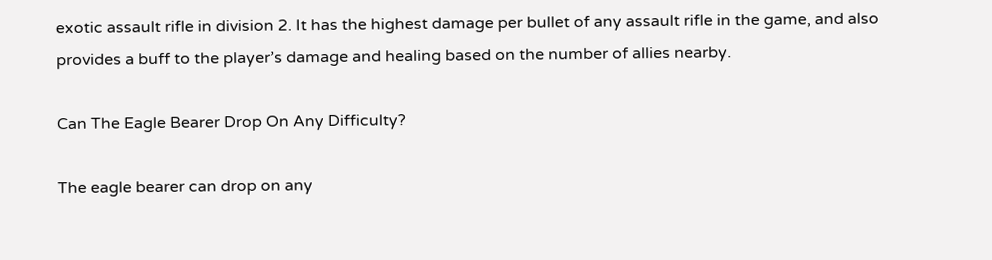exotic assault rifle in division 2. It has the highest damage per bullet of any assault rifle in the game, and also provides a buff to the player’s damage and healing based on the number of allies nearby.

Can The Eagle Bearer Drop On Any Difficulty?

The eagle bearer can drop on any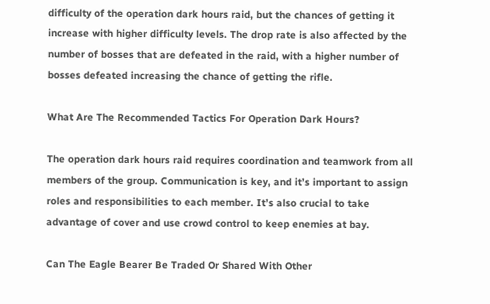difficulty of the operation dark hours raid, but the chances of getting it increase with higher difficulty levels. The drop rate is also affected by the number of bosses that are defeated in the raid, with a higher number of bosses defeated increasing the chance of getting the rifle.

What Are The Recommended Tactics For Operation Dark Hours?

The operation dark hours raid requires coordination and teamwork from all members of the group. Communication is key, and it’s important to assign roles and responsibilities to each member. It’s also crucial to take advantage of cover and use crowd control to keep enemies at bay.

Can The Eagle Bearer Be Traded Or Shared With Other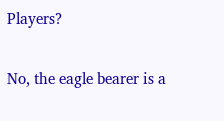Players?

No, the eagle bearer is a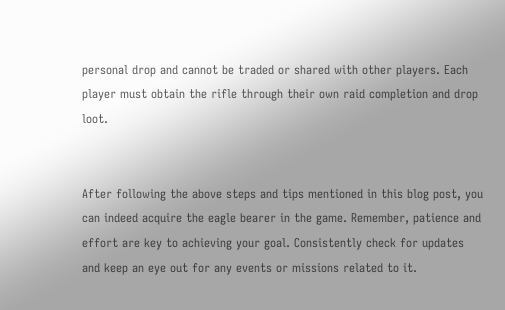personal drop and cannot be traded or shared with other players. Each player must obtain the rifle through their own raid completion and drop loot.


After following the above steps and tips mentioned in this blog post, you can indeed acquire the eagle bearer in the game. Remember, patience and effort are key to achieving your goal. Consistently check for updates and keep an eye out for any events or missions related to it.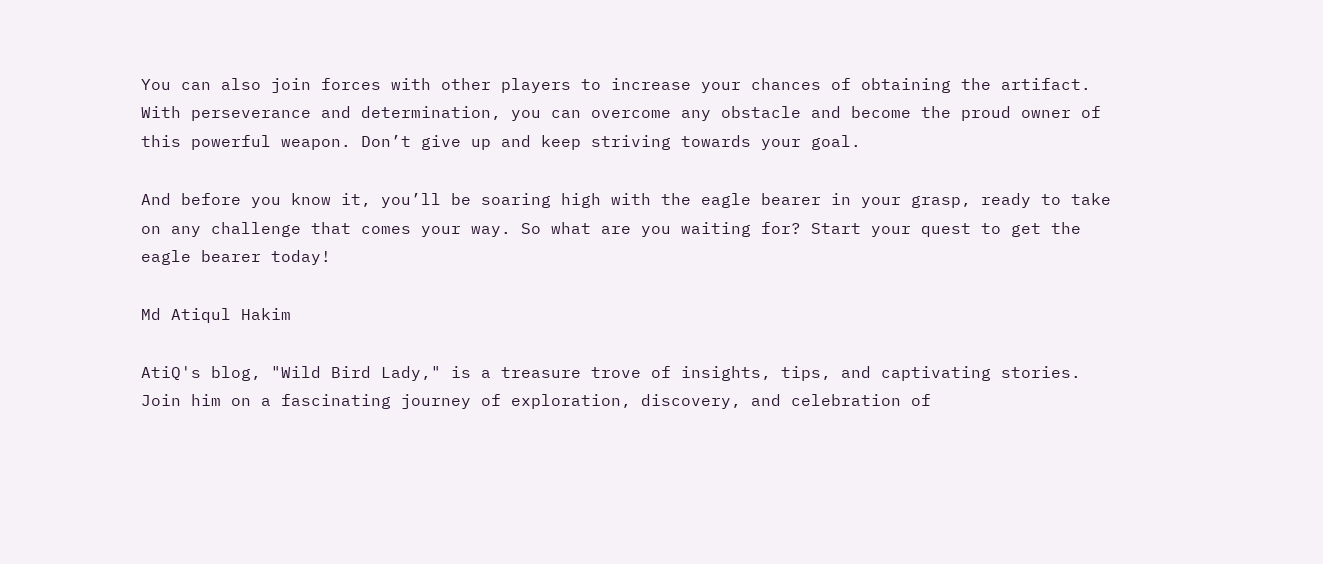You can also join forces with other players to increase your chances of obtaining the artifact. With perseverance and determination, you can overcome any obstacle and become the proud owner of this powerful weapon. Don’t give up and keep striving towards your goal.

And before you know it, you’ll be soaring high with the eagle bearer in your grasp, ready to take on any challenge that comes your way. So what are you waiting for? Start your quest to get the eagle bearer today!

Md Atiqul Hakim

AtiQ's blog, "Wild Bird Lady," is a treasure trove of insights, tips, and captivating stories. Join him on a fascinating journey of exploration, discovery, and celebration of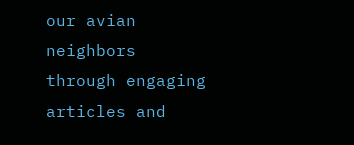our avian neighbors through engaging articles and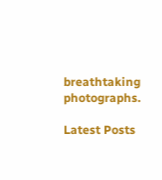breathtaking photographs.

Latest Posts